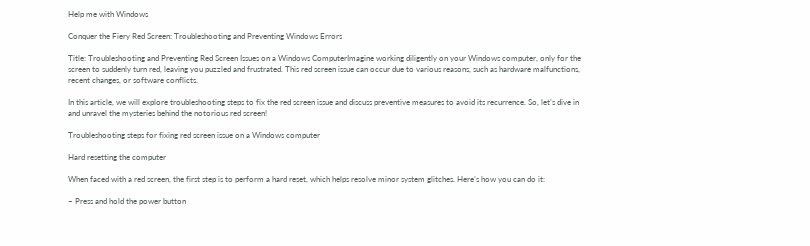Help me with Windows

Conquer the Fiery Red Screen: Troubleshooting and Preventing Windows Errors

Title: Troubleshooting and Preventing Red Screen Issues on a Windows ComputerImagine working diligently on your Windows computer, only for the screen to suddenly turn red, leaving you puzzled and frustrated. This red screen issue can occur due to various reasons, such as hardware malfunctions, recent changes, or software conflicts.

In this article, we will explore troubleshooting steps to fix the red screen issue and discuss preventive measures to avoid its recurrence. So, let’s dive in and unravel the mysteries behind the notorious red screen!

Troubleshooting steps for fixing red screen issue on a Windows computer

Hard resetting the computer

When faced with a red screen, the first step is to perform a hard reset, which helps resolve minor system glitches. Here’s how you can do it:

– Press and hold the power button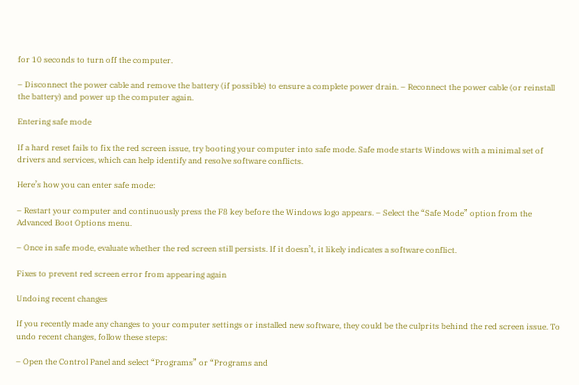for 10 seconds to turn off the computer.

– Disconnect the power cable and remove the battery (if possible) to ensure a complete power drain. – Reconnect the power cable (or reinstall the battery) and power up the computer again.

Entering safe mode

If a hard reset fails to fix the red screen issue, try booting your computer into safe mode. Safe mode starts Windows with a minimal set of drivers and services, which can help identify and resolve software conflicts.

Here’s how you can enter safe mode:

– Restart your computer and continuously press the F8 key before the Windows logo appears. – Select the “Safe Mode” option from the Advanced Boot Options menu.

– Once in safe mode, evaluate whether the red screen still persists. If it doesn’t, it likely indicates a software conflict.

Fixes to prevent red screen error from appearing again

Undoing recent changes

If you recently made any changes to your computer settings or installed new software, they could be the culprits behind the red screen issue. To undo recent changes, follow these steps:

– Open the Control Panel and select “Programs” or “Programs and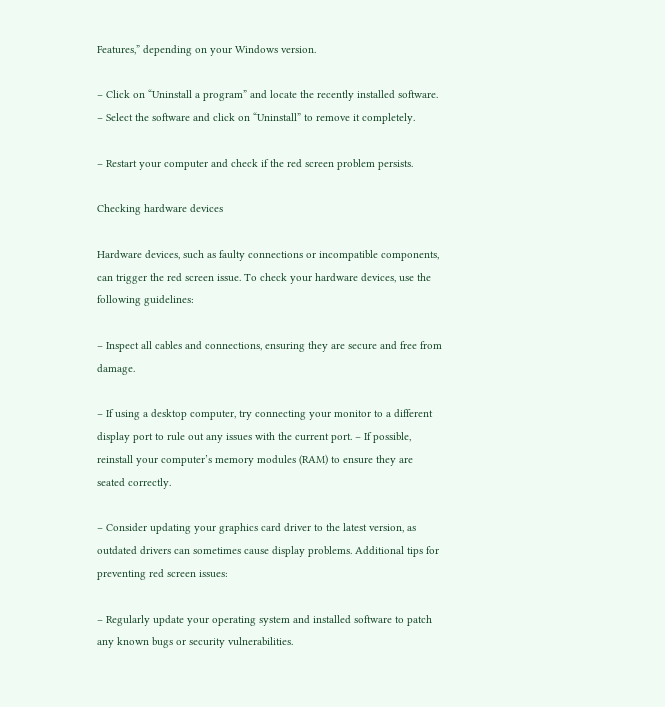Features,” depending on your Windows version.

– Click on “Uninstall a program” and locate the recently installed software. – Select the software and click on “Uninstall” to remove it completely.

– Restart your computer and check if the red screen problem persists.

Checking hardware devices

Hardware devices, such as faulty connections or incompatible components, can trigger the red screen issue. To check your hardware devices, use the following guidelines:

– Inspect all cables and connections, ensuring they are secure and free from damage.

– If using a desktop computer, try connecting your monitor to a different display port to rule out any issues with the current port. – If possible, reinstall your computer’s memory modules (RAM) to ensure they are seated correctly.

– Consider updating your graphics card driver to the latest version, as outdated drivers can sometimes cause display problems. Additional tips for preventing red screen issues:

– Regularly update your operating system and installed software to patch any known bugs or security vulnerabilities.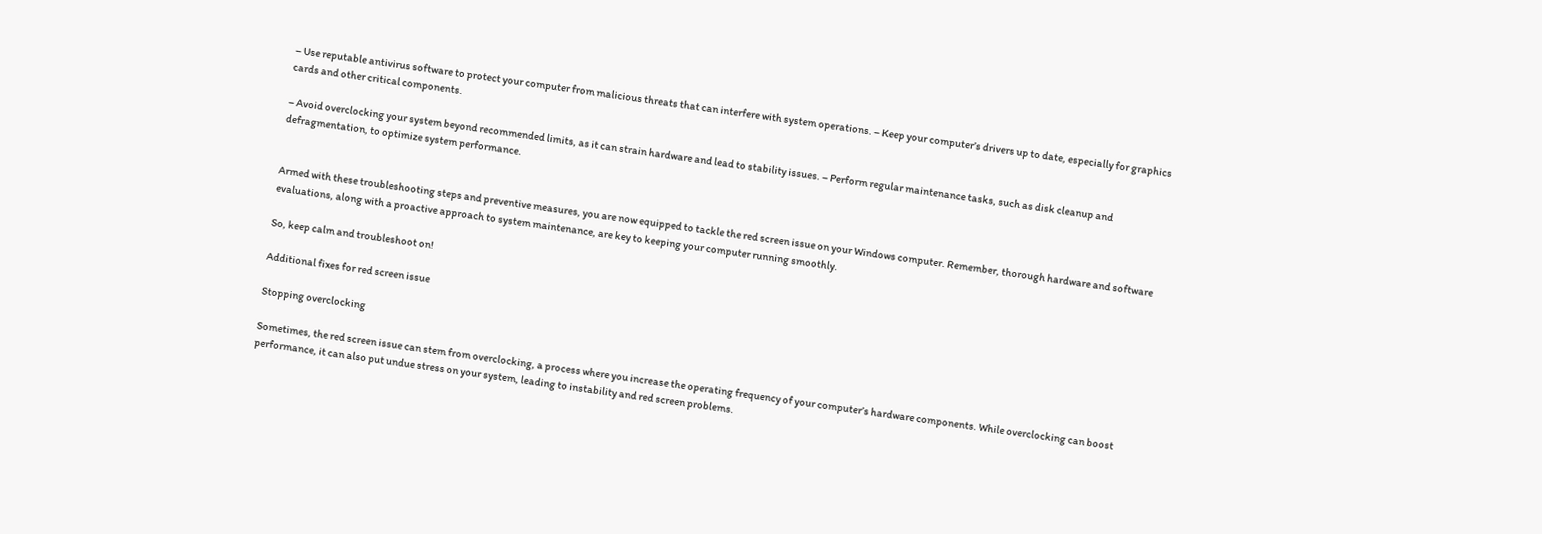– Use reputable antivirus software to protect your computer from malicious threats that can interfere with system operations. – Keep your computer’s drivers up to date, especially for graphics cards and other critical components.

– Avoid overclocking your system beyond recommended limits, as it can strain hardware and lead to stability issues. – Perform regular maintenance tasks, such as disk cleanup and defragmentation, to optimize system performance.


Armed with these troubleshooting steps and preventive measures, you are now equipped to tackle the red screen issue on your Windows computer. Remember, thorough hardware and software evaluations, along with a proactive approach to system maintenance, are key to keeping your computer running smoothly.

So, keep calm and troubleshoot on!

Additional fixes for red screen issue

Stopping overclocking

Sometimes, the red screen issue can stem from overclocking, a process where you increase the operating frequency of your computer’s hardware components. While overclocking can boost performance, it can also put undue stress on your system, leading to instability and red screen problems.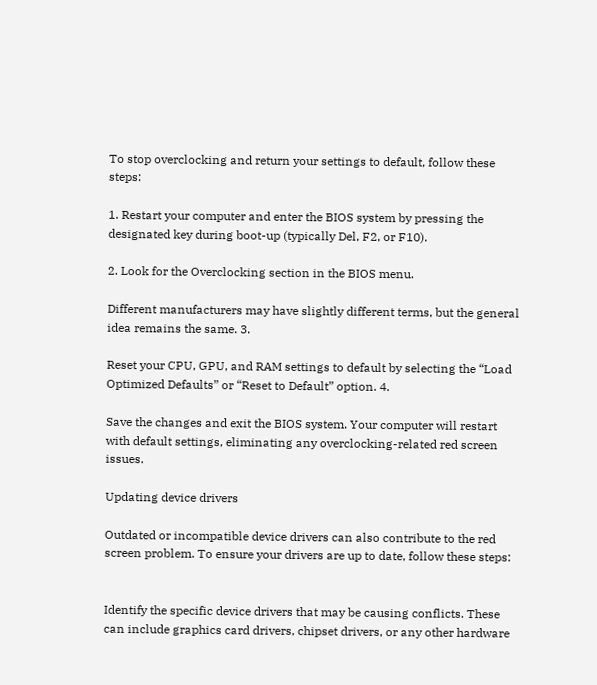To stop overclocking and return your settings to default, follow these steps:

1. Restart your computer and enter the BIOS system by pressing the designated key during boot-up (typically Del, F2, or F10).

2. Look for the Overclocking section in the BIOS menu.

Different manufacturers may have slightly different terms, but the general idea remains the same. 3.

Reset your CPU, GPU, and RAM settings to default by selecting the “Load Optimized Defaults” or “Reset to Default” option. 4.

Save the changes and exit the BIOS system. Your computer will restart with default settings, eliminating any overclocking-related red screen issues.

Updating device drivers

Outdated or incompatible device drivers can also contribute to the red screen problem. To ensure your drivers are up to date, follow these steps:


Identify the specific device drivers that may be causing conflicts. These can include graphics card drivers, chipset drivers, or any other hardware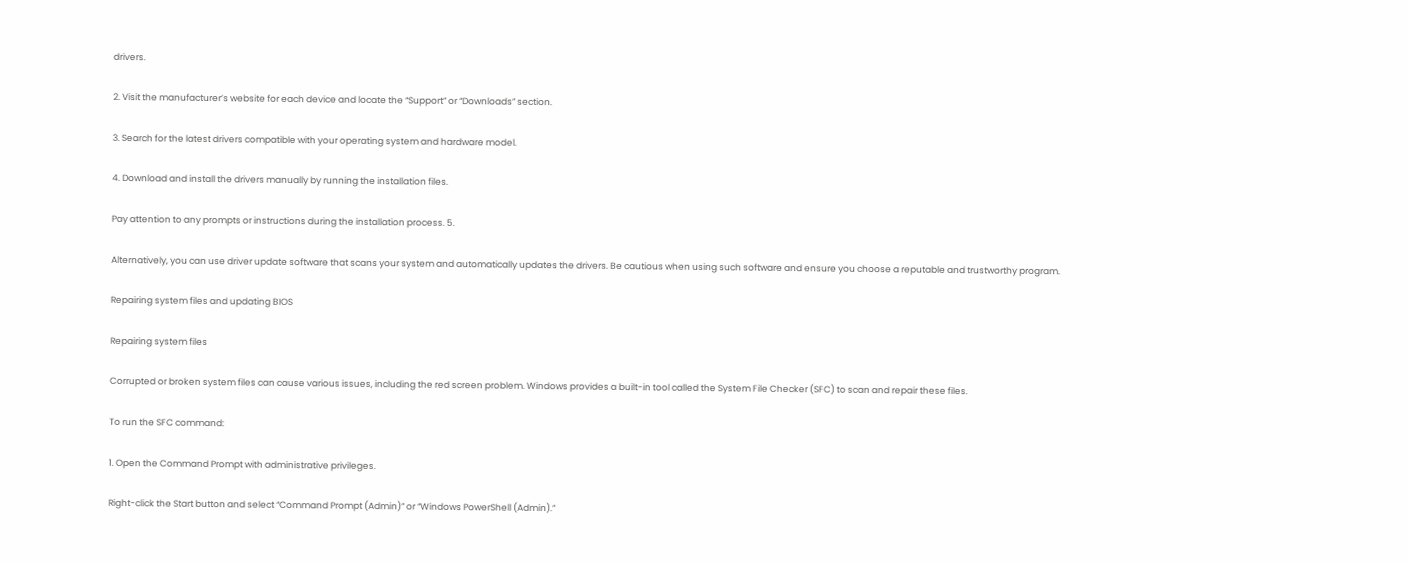drivers.

2. Visit the manufacturer’s website for each device and locate the “Support” or “Downloads” section.

3. Search for the latest drivers compatible with your operating system and hardware model.

4. Download and install the drivers manually by running the installation files.

Pay attention to any prompts or instructions during the installation process. 5.

Alternatively, you can use driver update software that scans your system and automatically updates the drivers. Be cautious when using such software and ensure you choose a reputable and trustworthy program.

Repairing system files and updating BIOS

Repairing system files

Corrupted or broken system files can cause various issues, including the red screen problem. Windows provides a built-in tool called the System File Checker (SFC) to scan and repair these files.

To run the SFC command:

1. Open the Command Prompt with administrative privileges.

Right-click the Start button and select “Command Prompt (Admin)” or “Windows PowerShell (Admin).”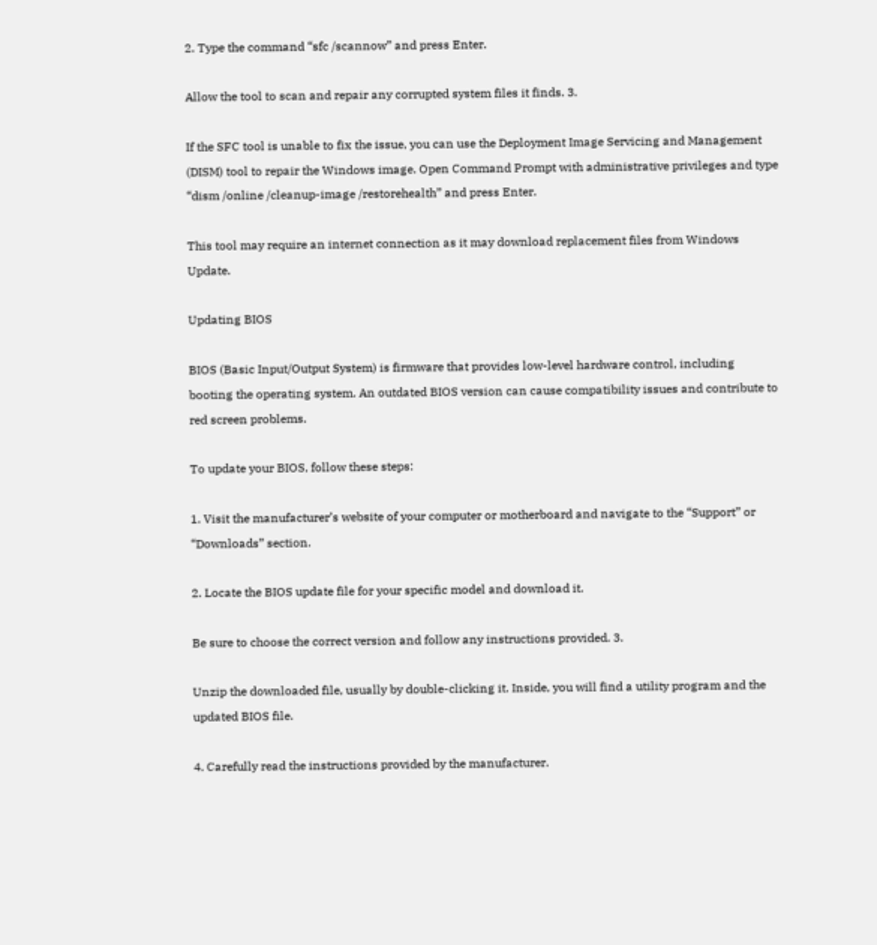2. Type the command “sfc /scannow” and press Enter.

Allow the tool to scan and repair any corrupted system files it finds. 3.

If the SFC tool is unable to fix the issue, you can use the Deployment Image Servicing and Management (DISM) tool to repair the Windows image. Open Command Prompt with administrative privileges and type “dism /online /cleanup-image /restorehealth” and press Enter.

This tool may require an internet connection as it may download replacement files from Windows Update.

Updating BIOS

BIOS (Basic Input/Output System) is firmware that provides low-level hardware control, including booting the operating system. An outdated BIOS version can cause compatibility issues and contribute to red screen problems.

To update your BIOS, follow these steps:

1. Visit the manufacturer’s website of your computer or motherboard and navigate to the “Support” or “Downloads” section.

2. Locate the BIOS update file for your specific model and download it.

Be sure to choose the correct version and follow any instructions provided. 3.

Unzip the downloaded file, usually by double-clicking it. Inside, you will find a utility program and the updated BIOS file.

4. Carefully read the instructions provided by the manufacturer.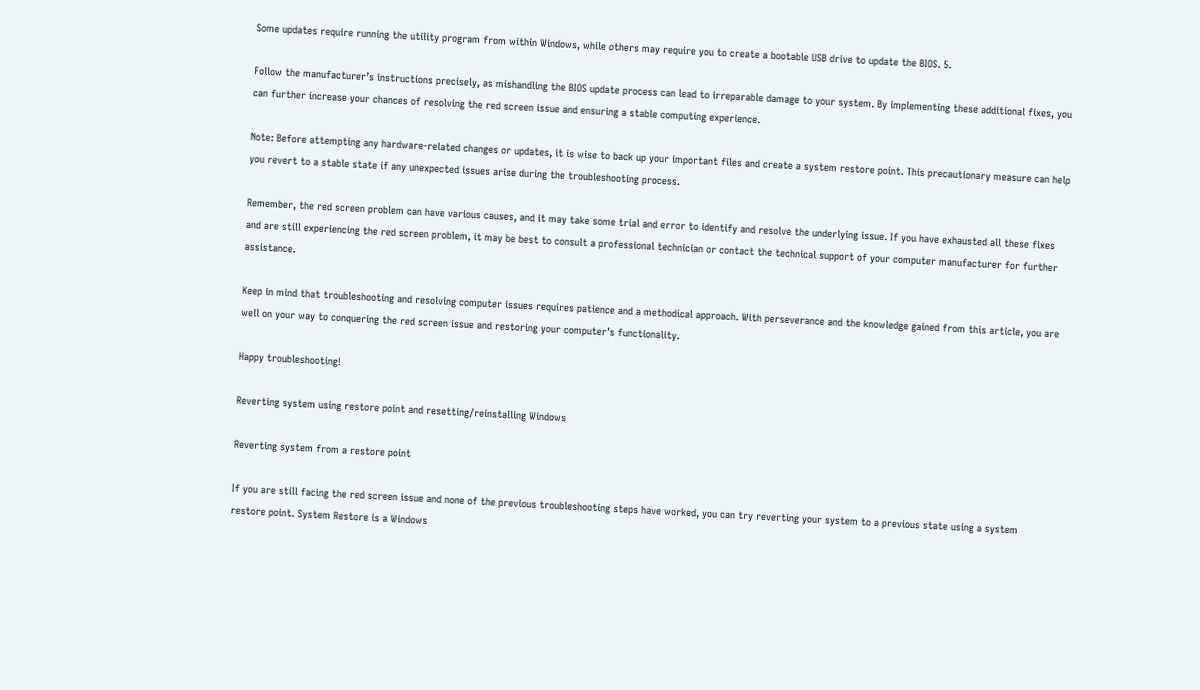Some updates require running the utility program from within Windows, while others may require you to create a bootable USB drive to update the BIOS. 5.

Follow the manufacturer’s instructions precisely, as mishandling the BIOS update process can lead to irreparable damage to your system. By implementing these additional fixes, you can further increase your chances of resolving the red screen issue and ensuring a stable computing experience.

Note: Before attempting any hardware-related changes or updates, it is wise to back up your important files and create a system restore point. This precautionary measure can help you revert to a stable state if any unexpected issues arise during the troubleshooting process.

Remember, the red screen problem can have various causes, and it may take some trial and error to identify and resolve the underlying issue. If you have exhausted all these fixes and are still experiencing the red screen problem, it may be best to consult a professional technician or contact the technical support of your computer manufacturer for further assistance.

Keep in mind that troubleshooting and resolving computer issues requires patience and a methodical approach. With perseverance and the knowledge gained from this article, you are well on your way to conquering the red screen issue and restoring your computer’s functionality.

Happy troubleshooting!

Reverting system using restore point and resetting/reinstalling Windows

Reverting system from a restore point

If you are still facing the red screen issue and none of the previous troubleshooting steps have worked, you can try reverting your system to a previous state using a system restore point. System Restore is a Windows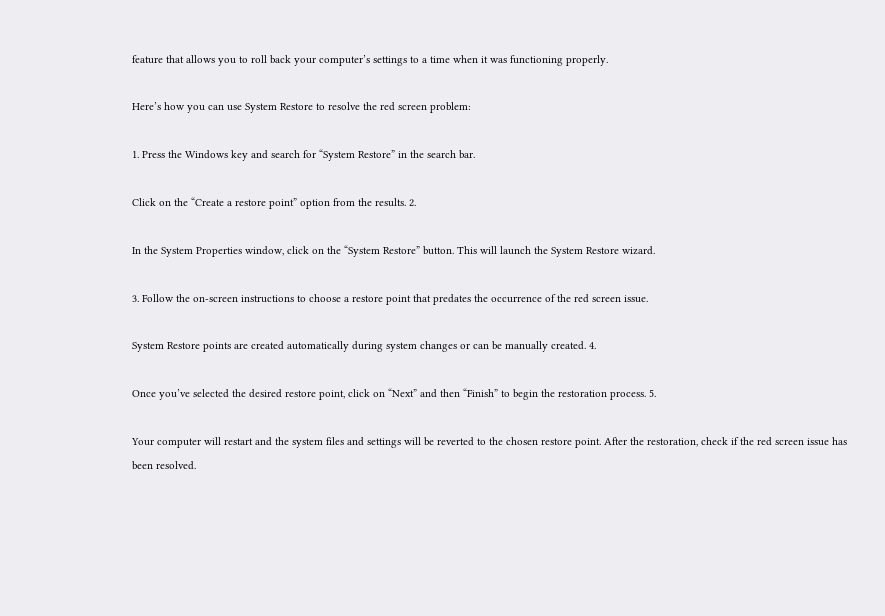feature that allows you to roll back your computer’s settings to a time when it was functioning properly.

Here’s how you can use System Restore to resolve the red screen problem:

1. Press the Windows key and search for “System Restore” in the search bar.

Click on the “Create a restore point” option from the results. 2.

In the System Properties window, click on the “System Restore” button. This will launch the System Restore wizard.

3. Follow the on-screen instructions to choose a restore point that predates the occurrence of the red screen issue.

System Restore points are created automatically during system changes or can be manually created. 4.

Once you’ve selected the desired restore point, click on “Next” and then “Finish” to begin the restoration process. 5.

Your computer will restart and the system files and settings will be reverted to the chosen restore point. After the restoration, check if the red screen issue has been resolved.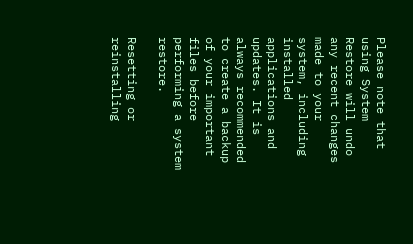Please note that using System Restore will undo any recent changes made to your system, including installed applications and updates. It is always recommended to create a backup of your important files before performing a system restore.

Resetting or reinstalling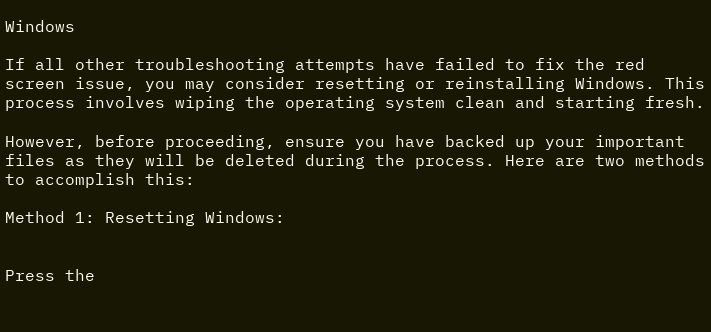Windows

If all other troubleshooting attempts have failed to fix the red screen issue, you may consider resetting or reinstalling Windows. This process involves wiping the operating system clean and starting fresh.

However, before proceeding, ensure you have backed up your important files as they will be deleted during the process. Here are two methods to accomplish this:

Method 1: Resetting Windows:


Press the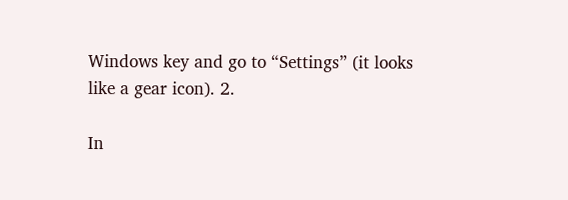Windows key and go to “Settings” (it looks like a gear icon). 2.

In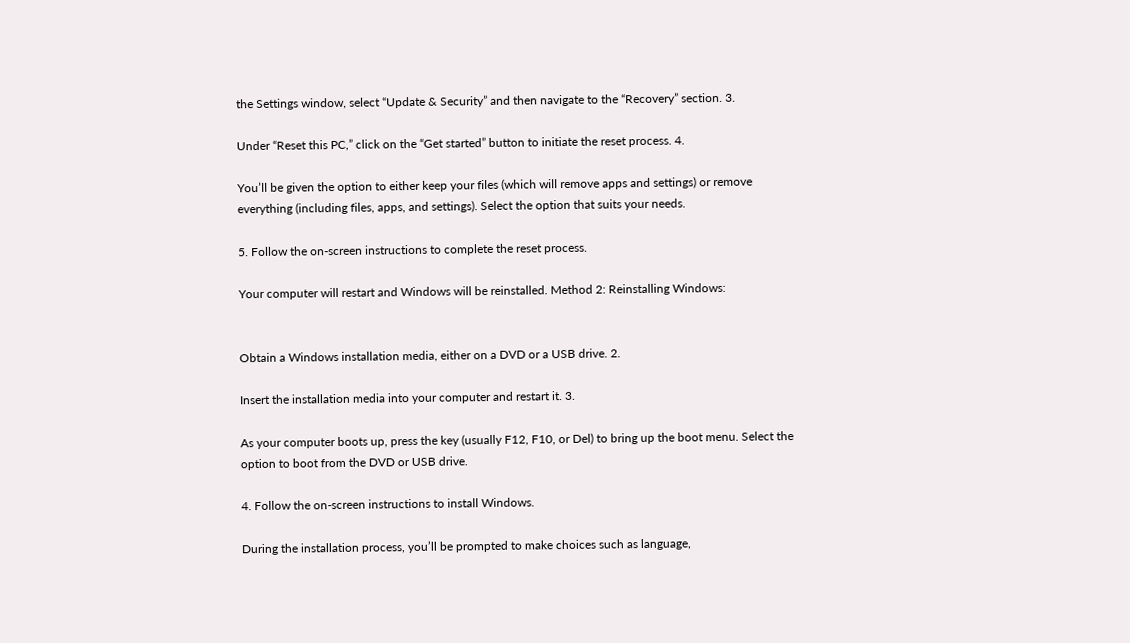the Settings window, select “Update & Security” and then navigate to the “Recovery” section. 3.

Under “Reset this PC,” click on the “Get started” button to initiate the reset process. 4.

You’ll be given the option to either keep your files (which will remove apps and settings) or remove everything (including files, apps, and settings). Select the option that suits your needs.

5. Follow the on-screen instructions to complete the reset process.

Your computer will restart and Windows will be reinstalled. Method 2: Reinstalling Windows:


Obtain a Windows installation media, either on a DVD or a USB drive. 2.

Insert the installation media into your computer and restart it. 3.

As your computer boots up, press the key (usually F12, F10, or Del) to bring up the boot menu. Select the option to boot from the DVD or USB drive.

4. Follow the on-screen instructions to install Windows.

During the installation process, you’ll be prompted to make choices such as language,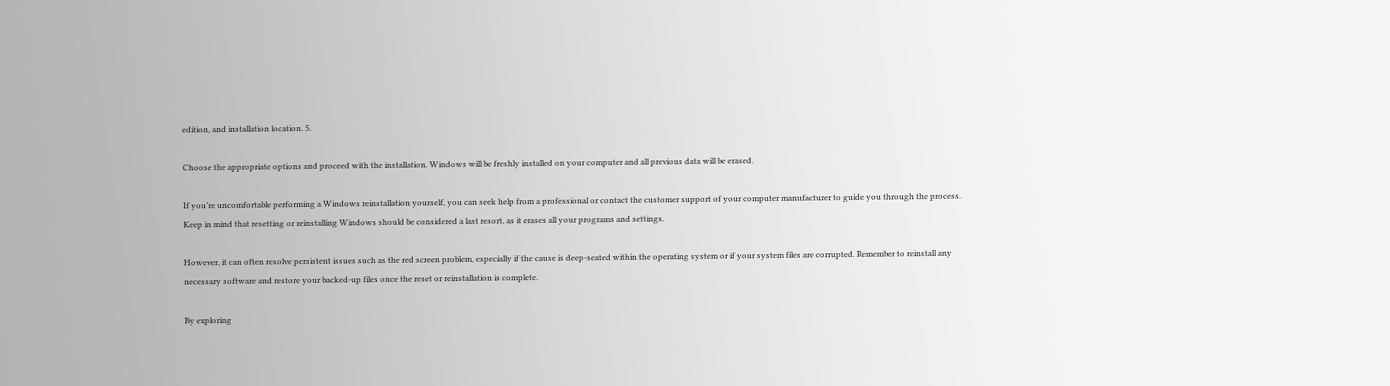edition, and installation location. 5.

Choose the appropriate options and proceed with the installation. Windows will be freshly installed on your computer and all previous data will be erased.

If you’re uncomfortable performing a Windows reinstallation yourself, you can seek help from a professional or contact the customer support of your computer manufacturer to guide you through the process. Keep in mind that resetting or reinstalling Windows should be considered a last resort, as it erases all your programs and settings.

However, it can often resolve persistent issues such as the red screen problem, especially if the cause is deep-seated within the operating system or if your system files are corrupted. Remember to reinstall any necessary software and restore your backed-up files once the reset or reinstallation is complete.

By exploring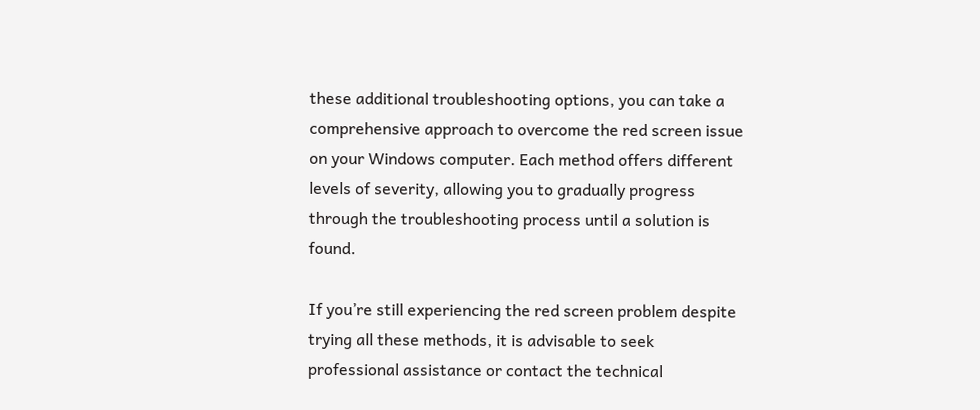these additional troubleshooting options, you can take a comprehensive approach to overcome the red screen issue on your Windows computer. Each method offers different levels of severity, allowing you to gradually progress through the troubleshooting process until a solution is found.

If you’re still experiencing the red screen problem despite trying all these methods, it is advisable to seek professional assistance or contact the technical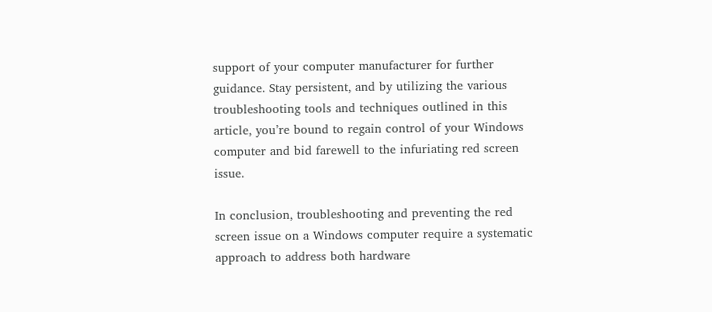support of your computer manufacturer for further guidance. Stay persistent, and by utilizing the various troubleshooting tools and techniques outlined in this article, you’re bound to regain control of your Windows computer and bid farewell to the infuriating red screen issue.

In conclusion, troubleshooting and preventing the red screen issue on a Windows computer require a systematic approach to address both hardware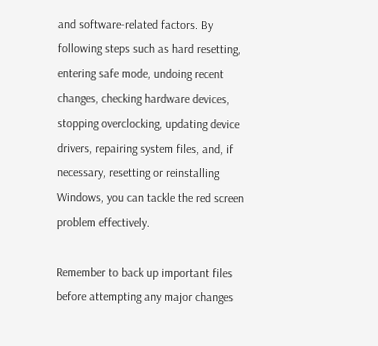and software-related factors. By following steps such as hard resetting, entering safe mode, undoing recent changes, checking hardware devices, stopping overclocking, updating device drivers, repairing system files, and, if necessary, resetting or reinstalling Windows, you can tackle the red screen problem effectively.

Remember to back up important files before attempting any major changes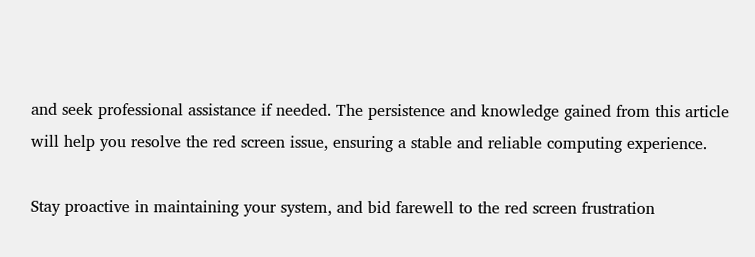and seek professional assistance if needed. The persistence and knowledge gained from this article will help you resolve the red screen issue, ensuring a stable and reliable computing experience.

Stay proactive in maintaining your system, and bid farewell to the red screen frustration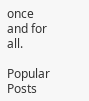once and for all.

Popular Posts